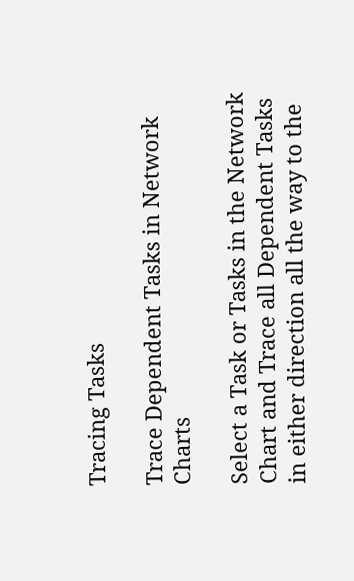Tracing Tasks

Trace Dependent Tasks in Network Charts

Select a Task or Tasks in the Network Chart and Trace all Dependent Tasks in either direction all the way to the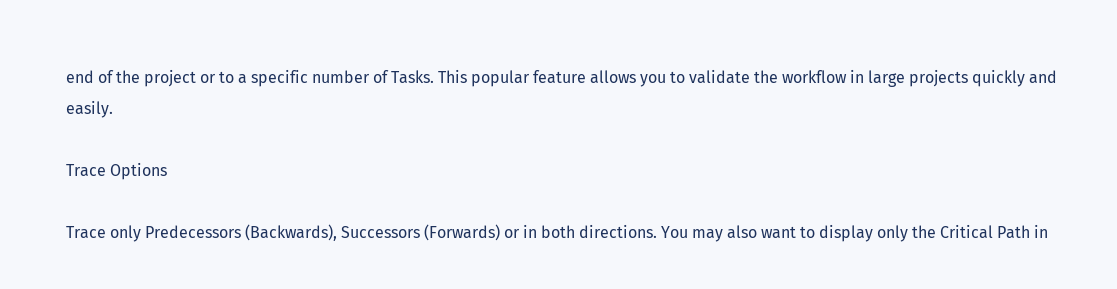end of the project or to a specific number of Tasks. This popular feature allows you to validate the workflow in large projects quickly and easily.

Trace Options

Trace only Predecessors (Backwards), Successors (Forwards) or in both directions. You may also want to display only the Critical Path in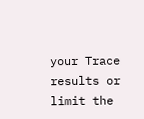your Trace results or limit the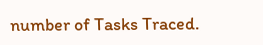number of Tasks Traced.